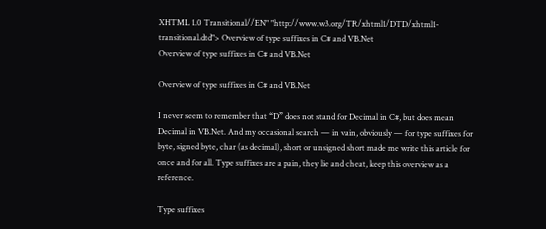XHTML 1.0 Transitional//EN" "http://www.w3.org/TR/xhtml1/DTD/xhtml1-transitional.dtd"> Overview of type suffixes in C# and VB.Net
Overview of type suffixes in C# and VB.Net

Overview of type suffixes in C# and VB.Net

I never seem to remember that “D” does not stand for Decimal in C#, but does mean Decimal in VB.Net. And my occasional search — in vain, obviously — for type suffixes for byte, signed byte, char (as decimal), short or unsigned short made me write this article for once and for all. Type suffixes are a pain, they lie and cheat, keep this overview as a reference.

Type suffixes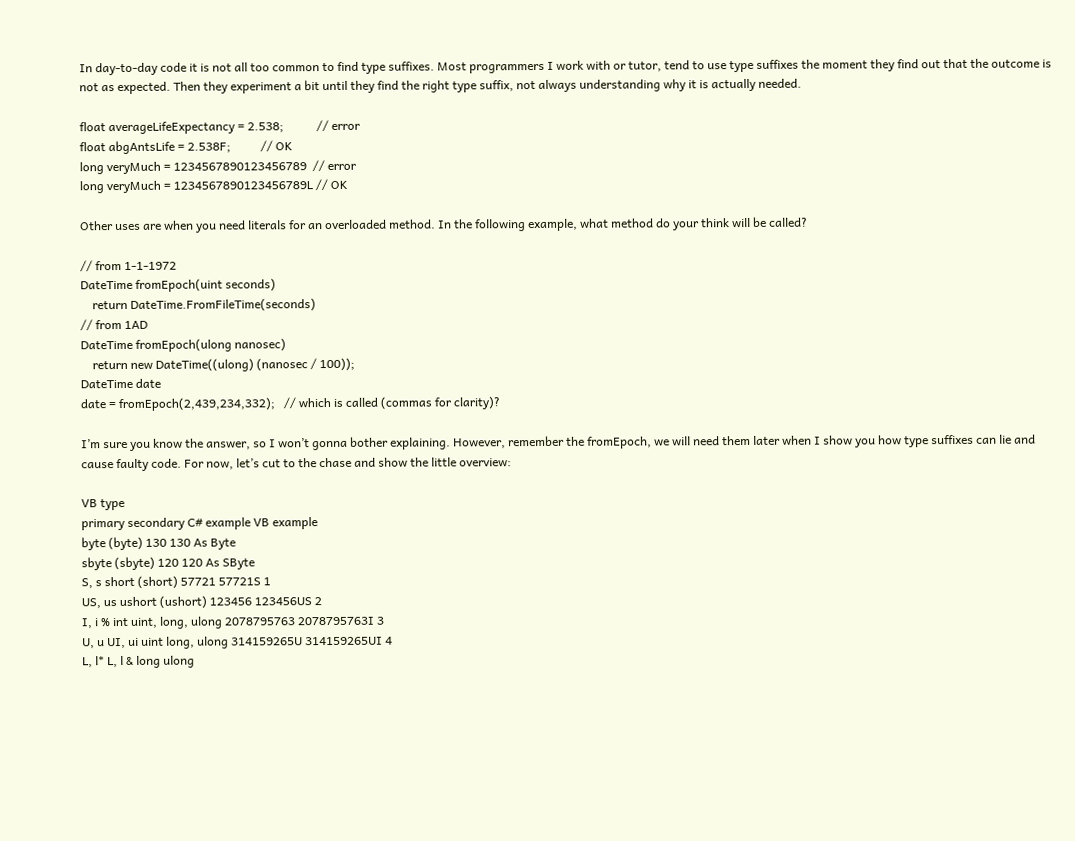In day-to-day code it is not all too common to find type suffixes. Most programmers I work with or tutor, tend to use type suffixes the moment they find out that the outcome is not as expected. Then they experiment a bit until they find the right type suffix, not always understanding why it is actually needed.

float averageLifeExpectancy = 2.538;           // error
float abgAntsLife = 2.538F;          // OK
long veryMuch = 1234567890123456789  // error
long veryMuch = 1234567890123456789L // OK

Other uses are when you need literals for an overloaded method. In the following example, what method do your think will be called?

// from 1-1-1972
DateTime fromEpoch(uint seconds)
    return DateTime.FromFileTime(seconds)
// from 1AD
DateTime fromEpoch(ulong nanosec)
    return new DateTime((ulong) (nanosec / 100));
DateTime date
date = fromEpoch(2,439,234,332);   // which is called (commas for clarity)?

I’m sure you know the answer, so I won’t gonna bother explaining. However, remember the fromEpoch, we will need them later when I show you how type suffixes can lie and cause faulty code. For now, let’s cut to the chase and show the little overview:

VB type
primary secondary C# example VB example
byte (byte) 130 130 As Byte
sbyte (sbyte) 120 120 As SByte
S, s short (short) 57721 57721S 1
US, us ushort (ushort) 123456 123456US 2
I, i % int uint, long, ulong 2078795763 2078795763I 3
U, u UI, ui uint long, ulong 314159265U 314159265UI 4
L, l* L, l & long ulong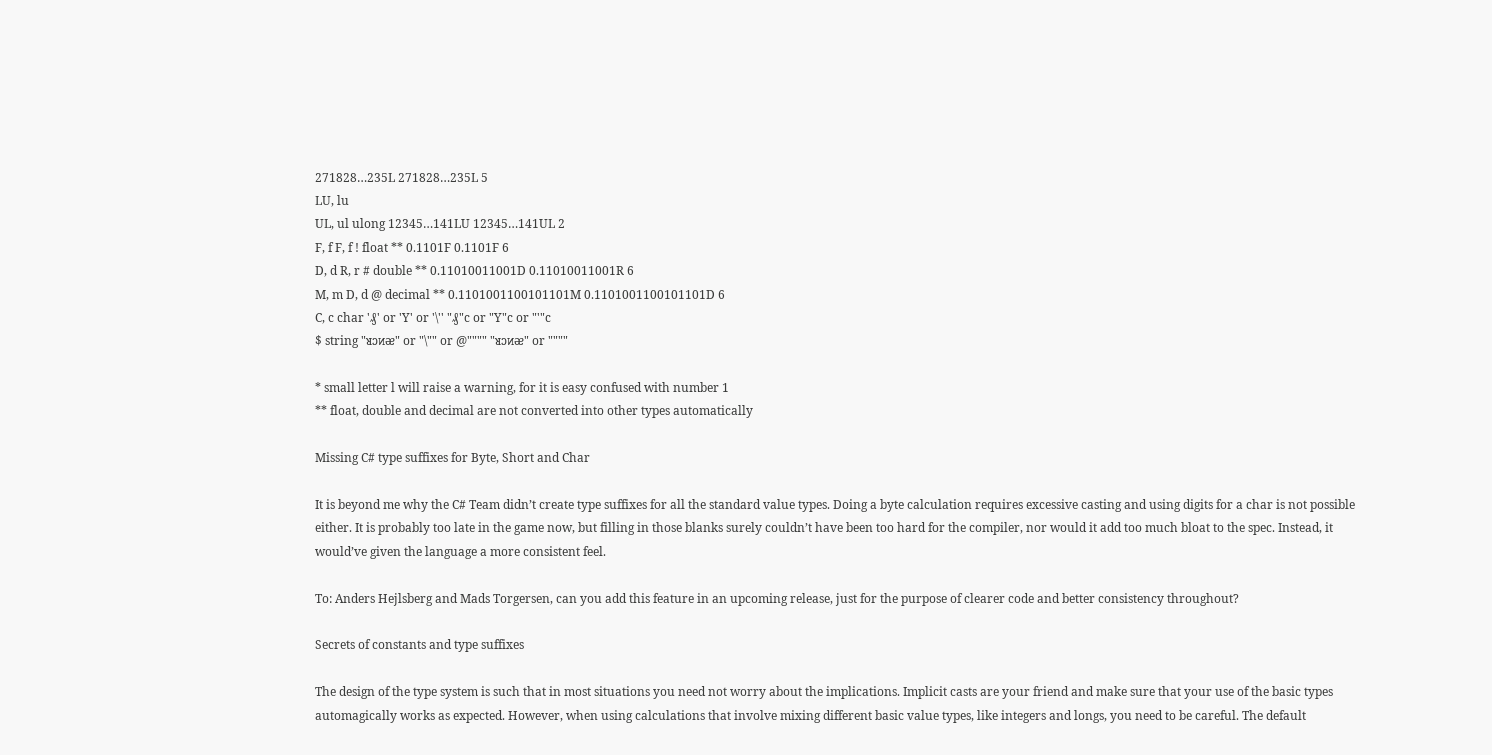271828…235L 271828…235L 5
LU, lu
UL, ul ulong 12345…141LU 12345…141UL 2
F, f F, f ! float ** 0.1101F 0.1101F 6
D, d R, r # double ** 0.11010011001D 0.11010011001R 6
M, m D, d @ decimal ** 0.1101001100101101M 0.1101001100101101D 6
C, c char '₰' or 'Y' or '\'' "₰"c or "Y"c or "'"c
$ string "ᴚᴐᴎᴂ" or "\"" or @"""" "ᴚᴐᴎᴂ" or """"

* small letter l will raise a warning, for it is easy confused with number 1
** float, double and decimal are not converted into other types automatically

Missing C# type suffixes for Byte, Short and Char

It is beyond me why the C# Team didn’t create type suffixes for all the standard value types. Doing a byte calculation requires excessive casting and using digits for a char is not possible either. It is probably too late in the game now, but filling in those blanks surely couldn’t have been too hard for the compiler, nor would it add too much bloat to the spec. Instead, it would’ve given the language a more consistent feel.

To: Anders Hejlsberg and Mads Torgersen, can you add this feature in an upcoming release, just for the purpose of clearer code and better consistency throughout?

Secrets of constants and type suffixes

The design of the type system is such that in most situations you need not worry about the implications. Implicit casts are your friend and make sure that your use of the basic types automagically works as expected. However, when using calculations that involve mixing different basic value types, like integers and longs, you need to be careful. The default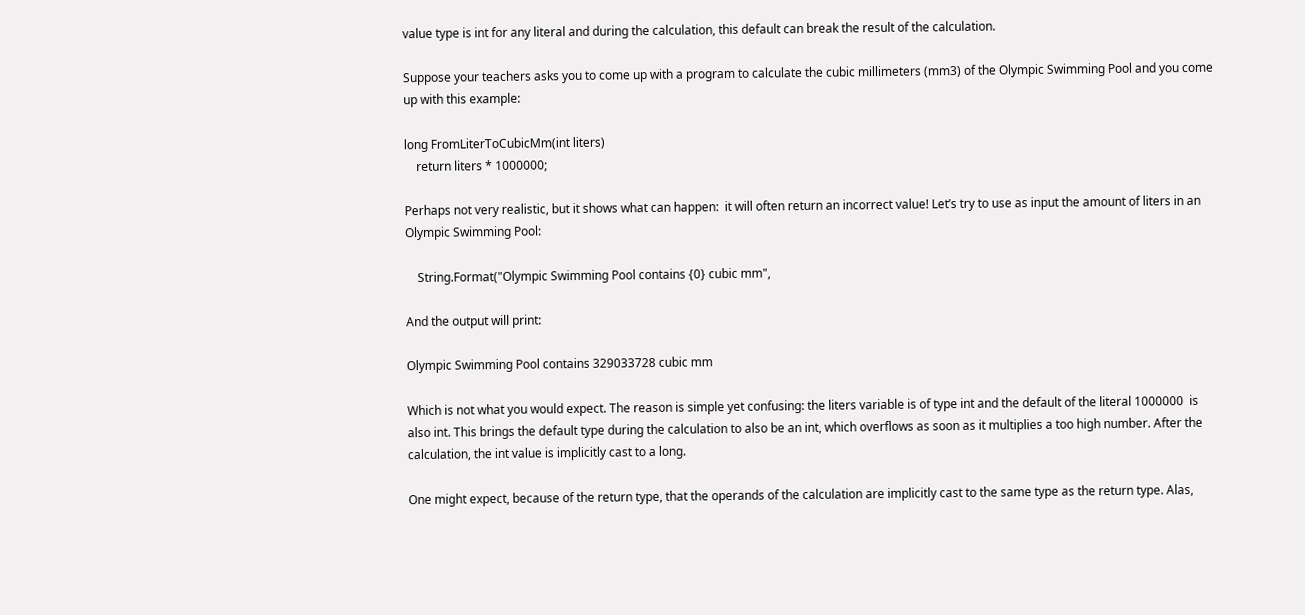value type is int for any literal and during the calculation, this default can break the result of the calculation.

Suppose your teachers asks you to come up with a program to calculate the cubic millimeters (mm3) of the Olympic Swimming Pool and you come up with this example:

long FromLiterToCubicMm(int liters)
    return liters * 1000000;

Perhaps not very realistic, but it shows what can happen:  it will often return an incorrect value! Let’s try to use as input the amount of liters in an Olympic Swimming Pool:

    String.Format("Olympic Swimming Pool contains {0} cubic mm",

And the output will print:

Olympic Swimming Pool contains 329033728 cubic mm

Which is not what you would expect. The reason is simple yet confusing: the liters variable is of type int and the default of the literal 1000000  is also int. This brings the default type during the calculation to also be an int, which overflows as soon as it multiplies a too high number. After the calculation, the int value is implicitly cast to a long.

One might expect, because of the return type, that the operands of the calculation are implicitly cast to the same type as the return type. Alas,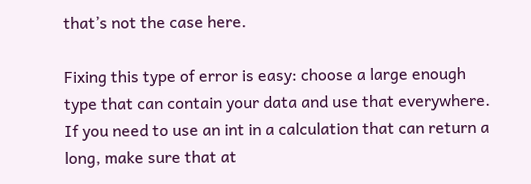that’s not the case here.

Fixing this type of error is easy: choose a large enough type that can contain your data and use that everywhere. If you need to use an int in a calculation that can return a long, make sure that at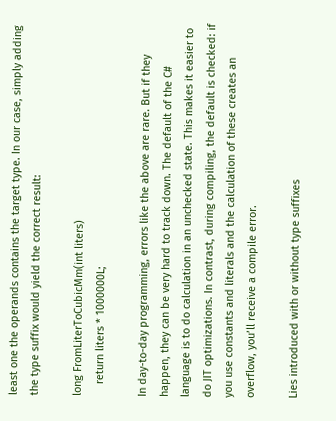least one the operands contains the target type. In our case, simply adding the type suffix would yield the correct result:

long FromLiterToCubicMm(int liters)
    return liters * 1000000L;

In day-to-day programming, errors like the above are rare. But if they happen, they can be very hard to track down. The default of the C# language is to do calculation in an unchecked state. This makes it easier to do JIT optimizations. In contrast, during compiling, the default is checked: if you use constants and literals and the calculation of these creates an overflow, you’ll receive a compile error.

Lies introduced with or without type suffixes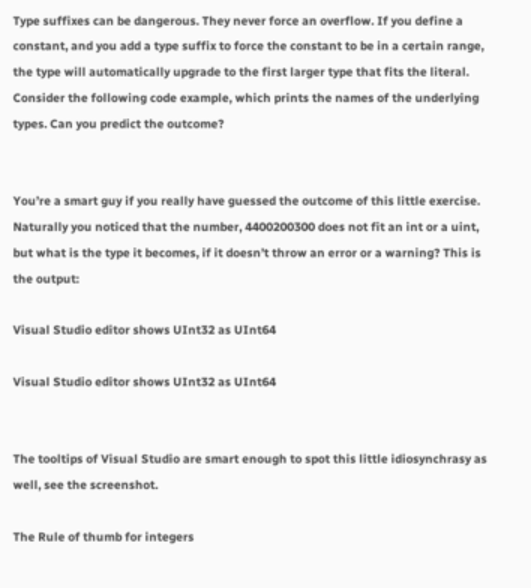Type suffixes can be dangerous. They never force an overflow. If you define a constant, and you add a type suffix to force the constant to be in a certain range, the type will automatically upgrade to the first larger type that fits the literal. Consider the following code example, which prints the names of the underlying types. Can you predict the outcome?


You’re a smart guy if you really have guessed the outcome of this little exercise. Naturally you noticed that the number, 4400200300 does not fit an int or a uint, but what is the type it becomes, if it doesn’t throw an error or a warning? This is the output:

Visual Studio editor shows UInt32 as UInt64

Visual Studio editor shows UInt32 as UInt64


The tooltips of Visual Studio are smart enough to spot this little idiosynchrasy as well, see the screenshot.

The Rule of thumb for integers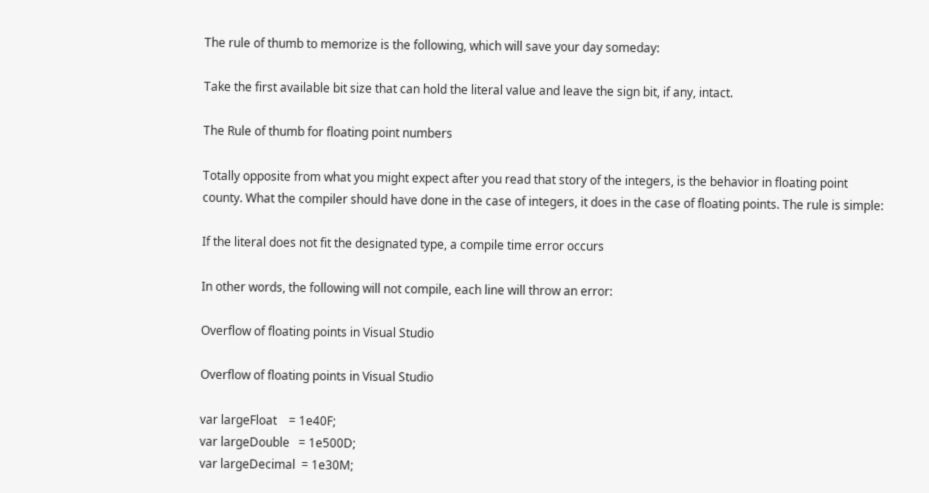The rule of thumb to memorize is the following, which will save your day someday:

Take the first available bit size that can hold the literal value and leave the sign bit, if any, intact.

The Rule of thumb for floating point numbers

Totally opposite from what you might expect after you read that story of the integers, is the behavior in floating point county. What the compiler should have done in the case of integers, it does in the case of floating points. The rule is simple:

If the literal does not fit the designated type, a compile time error occurs

In other words, the following will not compile, each line will throw an error:

Overflow of floating points in Visual Studio

Overflow of floating points in Visual Studio

var largeFloat    = 1e40F;
var largeDouble   = 1e500D;
var largeDecimal  = 1e30M;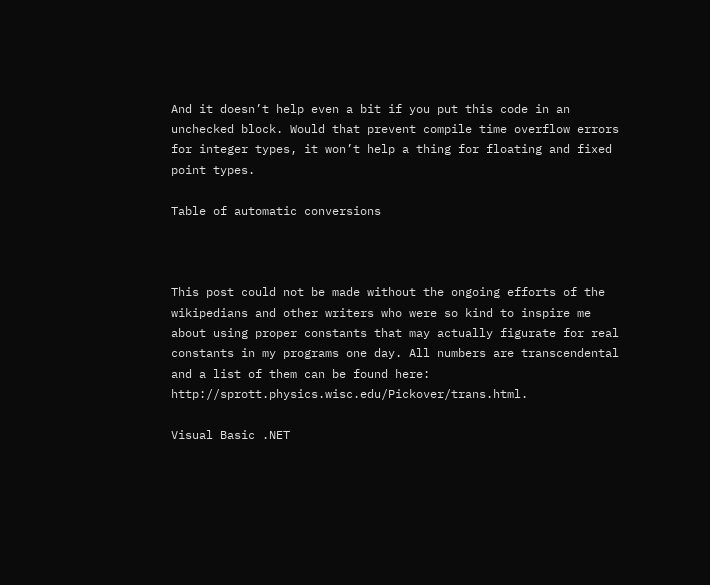And it doesn’t help even a bit if you put this code in an unchecked block. Would that prevent compile time overflow errors for integer types, it won’t help a thing for floating and fixed point types.

Table of automatic conversions



This post could not be made without the ongoing efforts of the wikipedians and other writers who were so kind to inspire me about using proper constants that may actually figurate for real constants in my programs one day. All numbers are transcendental and a list of them can be found here: http://sprott.physics.wisc.edu/Pickover/trans.html.

Visual Basic .NET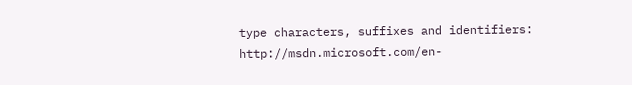type characters, suffixes and identifiers: http://msdn.microsoft.com/en-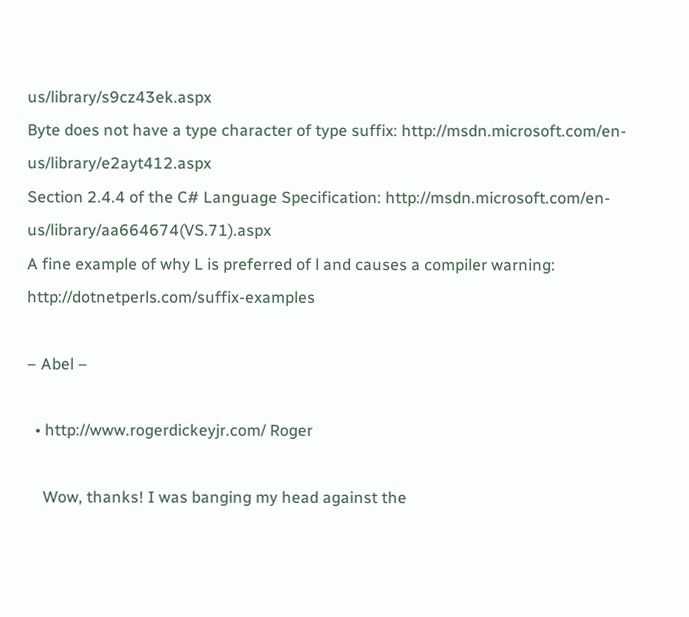us/library/s9cz43ek.aspx
Byte does not have a type character of type suffix: http://msdn.microsoft.com/en-us/library/e2ayt412.aspx
Section 2.4.4 of the C# Language Specification: http://msdn.microsoft.com/en-us/library/aa664674(VS.71).aspx
A fine example of why L is preferred of l and causes a compiler warning: http://dotnetperls.com/suffix-examples

– Abel –

  • http://www.rogerdickeyjr.com/ Roger

    Wow, thanks! I was banging my head against the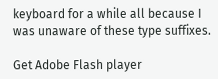keyboard for a while all because I was unaware of these type suffixes.

Get Adobe Flash player